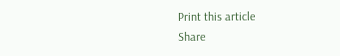Print this article
Share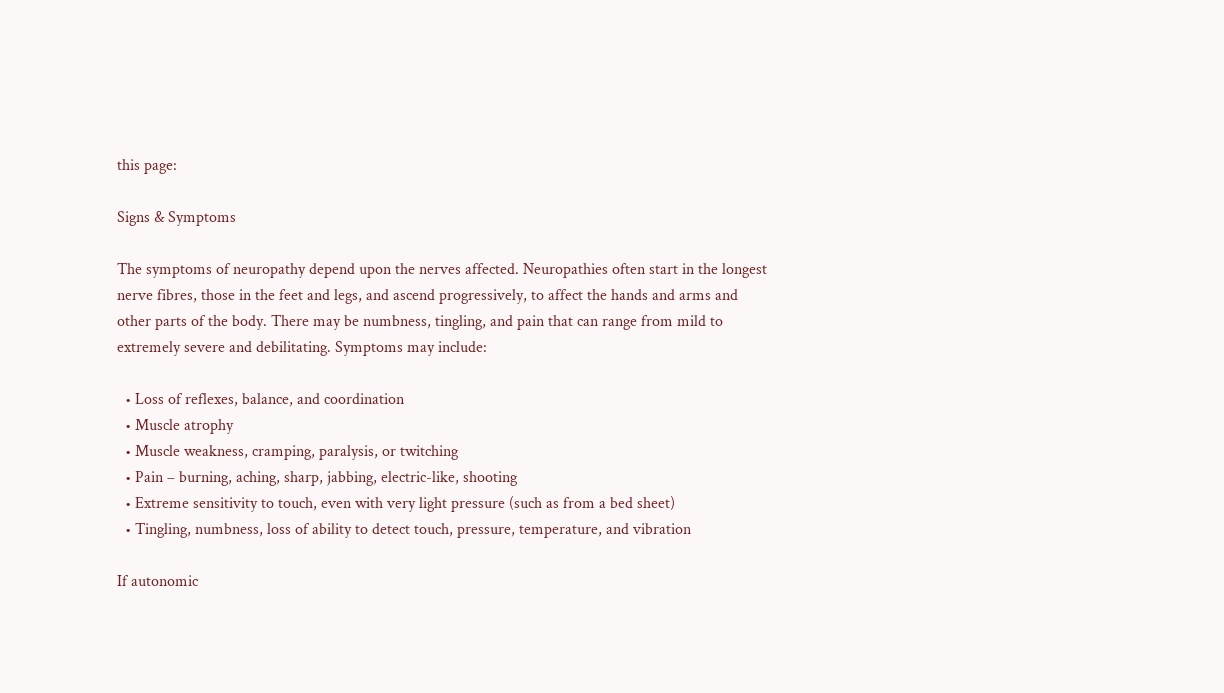this page:

Signs & Symptoms

The symptoms of neuropathy depend upon the nerves affected. Neuropathies often start in the longest nerve fibres, those in the feet and legs, and ascend progressively, to affect the hands and arms and other parts of the body. There may be numbness, tingling, and pain that can range from mild to extremely severe and debilitating. Symptoms may include:

  • Loss of reflexes, balance, and coordination
  • Muscle atrophy
  • Muscle weakness, cramping, paralysis, or twitching
  • Pain – burning, aching, sharp, jabbing, electric-like, shooting
  • Extreme sensitivity to touch, even with very light pressure (such as from a bed sheet)
  • Tingling, numbness, loss of ability to detect touch, pressure, temperature, and vibration

If autonomic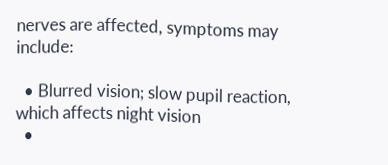nerves are affected, symptoms may include:

  • Blurred vision; slow pupil reaction, which affects night vision
  •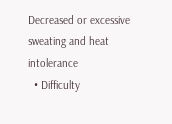Decreased or excessive sweating and heat intolerance
  • Difficulty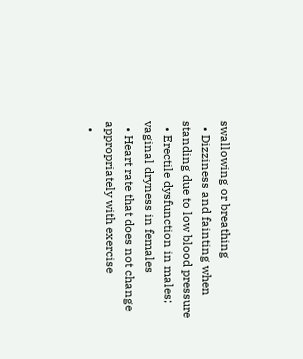swallowing or breathing
  • Dizziness and fainting when standing due to low blood pressure
  • Erectile dysfunction in males; vaginal dryness in females
  • Heart rate that does not change appropriately with exercise
  •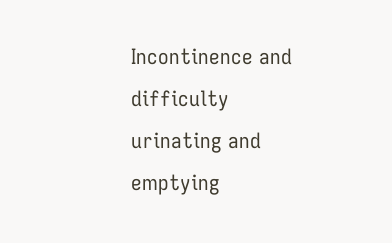Incontinence and difficulty urinating and emptying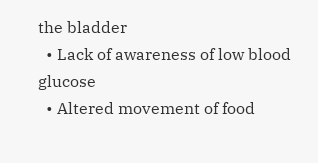the bladder
  • Lack of awareness of low blood glucose
  • Altered movement of food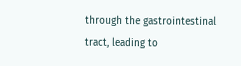through the gastrointestinal tract, leading to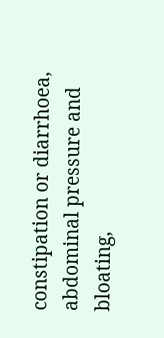constipation or diarrhoea, abdominal pressure and bloating,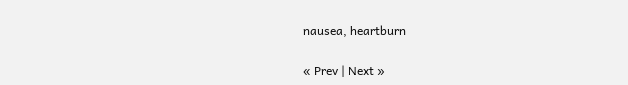nausea, heartburn

« Prev | Next »